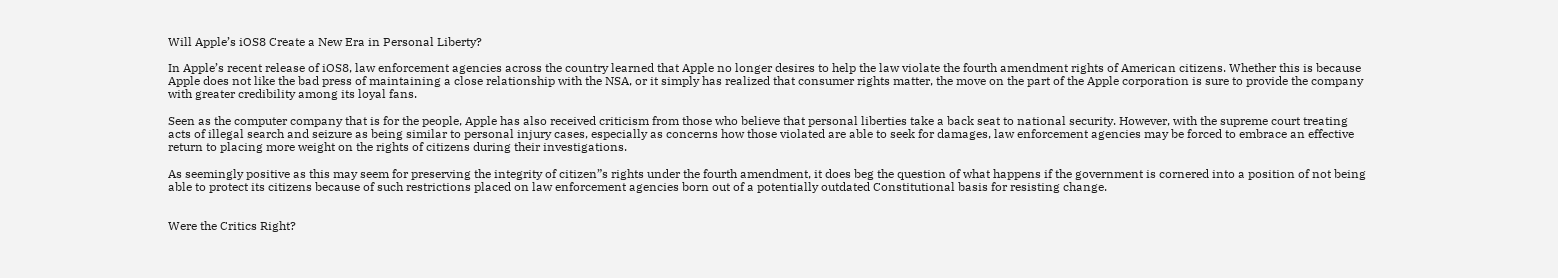Will Apple’s iOS8 Create a New Era in Personal Liberty?

In Apple’s recent release of iOS8, law enforcement agencies across the country learned that Apple no longer desires to help the law violate the fourth amendment rights of American citizens. Whether this is because Apple does not like the bad press of maintaining a close relationship with the NSA, or it simply has realized that consumer rights matter, the move on the part of the Apple corporation is sure to provide the company with greater credibility among its loyal fans.

Seen as the computer company that is for the people, Apple has also received criticism from those who believe that personal liberties take a back seat to national security. However, with the supreme court treating acts of illegal search and seizure as being similar to personal injury cases, especially as concerns how those violated are able to seek for damages, law enforcement agencies may be forced to embrace an effective return to placing more weight on the rights of citizens during their investigations.

As seemingly positive as this may seem for preserving the integrity of citizen”s rights under the fourth amendment, it does beg the question of what happens if the government is cornered into a position of not being able to protect its citizens because of such restrictions placed on law enforcement agencies born out of a potentially outdated Constitutional basis for resisting change.


Were the Critics Right?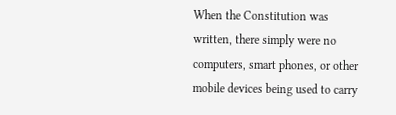When the Constitution was written, there simply were no computers, smart phones, or other mobile devices being used to carry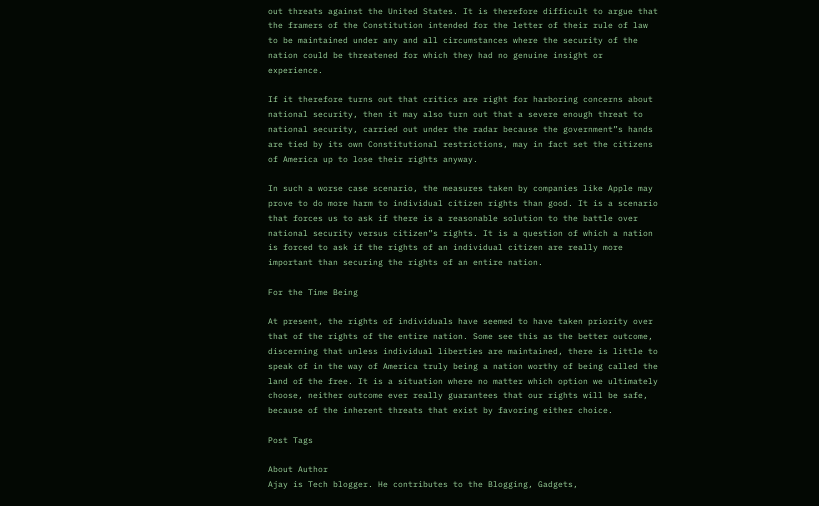out threats against the United States. It is therefore difficult to argue that the framers of the Constitution intended for the letter of their rule of law to be maintained under any and all circumstances where the security of the nation could be threatened for which they had no genuine insight or experience.

If it therefore turns out that critics are right for harboring concerns about national security, then it may also turn out that a severe enough threat to national security, carried out under the radar because the government”s hands are tied by its own Constitutional restrictions, may in fact set the citizens of America up to lose their rights anyway.

In such a worse case scenario, the measures taken by companies like Apple may prove to do more harm to individual citizen rights than good. It is a scenario that forces us to ask if there is a reasonable solution to the battle over national security versus citizen”s rights. It is a question of which a nation is forced to ask if the rights of an individual citizen are really more important than securing the rights of an entire nation.

For the Time Being

At present, the rights of individuals have seemed to have taken priority over that of the rights of the entire nation. Some see this as the better outcome, discerning that unless individual liberties are maintained, there is little to speak of in the way of America truly being a nation worthy of being called the land of the free. It is a situation where no matter which option we ultimately choose, neither outcome ever really guarantees that our rights will be safe, because of the inherent threats that exist by favoring either choice.

Post Tags

About Author
Ajay is Tech blogger. He contributes to the Blogging, Gadgets,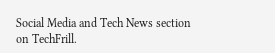Social Media and Tech News section on TechFrill.